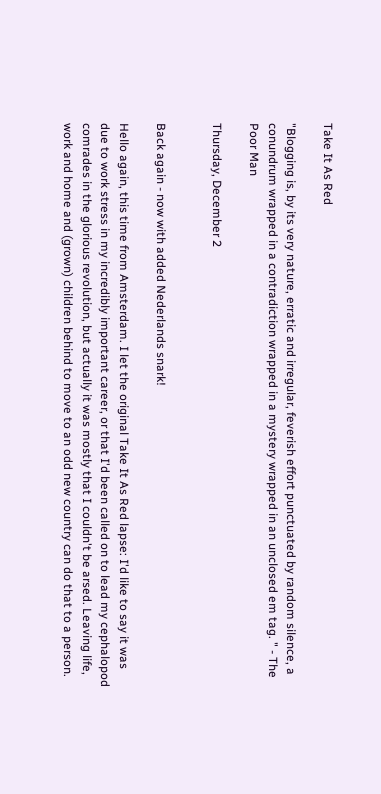Take It As Red

"Blogging is, by its very nature, erratic and irregular, feverish effort punctuated by random silence, a conundrum wrapped in a contradiction wrapped in a mystery wrapped in an unclosed em tag. " - The Poor Man

Thursday, December 2


Back again - now with added Nederlands snark!

Hello again, this time from Amsterdam. I let the original Take It As Red lapse: I'd like to say it was due to work stress in my incredibly important career, or that I'd been called on to lead my cephalopod comrades in the glorious revolution, but actually it was mostly that I couldn't be arsed. Leaving life, work and home and (grown) children behind to move to an odd new country can do that to a person.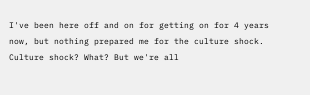I've been here off and on for getting on for 4 years now, but nothing prepared me for the culture shock. Culture shock? What? But we're all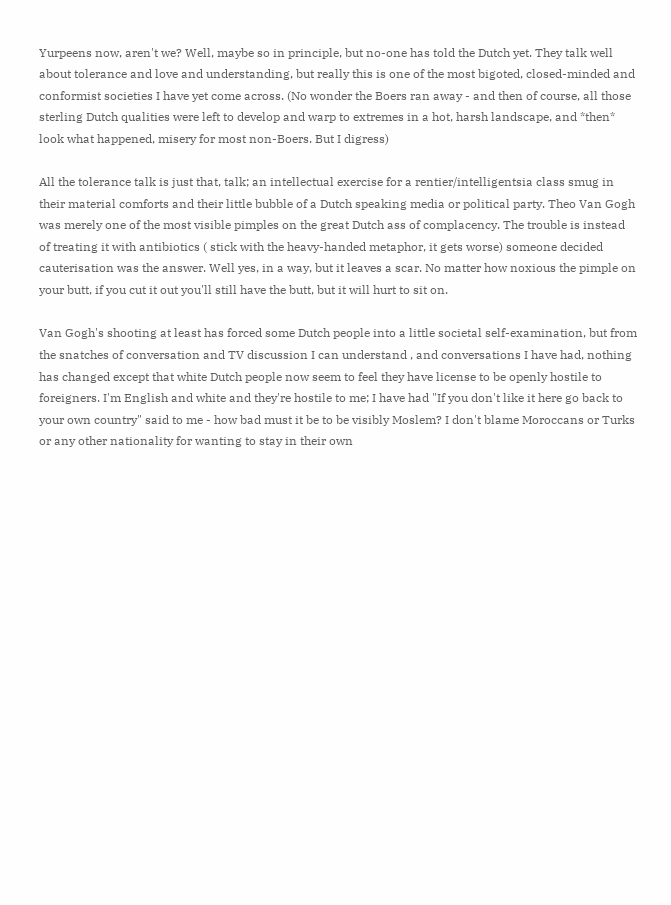Yurpeens now, aren't we? Well, maybe so in principle, but no-one has told the Dutch yet. They talk well about tolerance and love and understanding, but really this is one of the most bigoted, closed-minded and conformist societies I have yet come across. (No wonder the Boers ran away - and then of course, all those sterling Dutch qualities were left to develop and warp to extremes in a hot, harsh landscape, and *then* look what happened, misery for most non-Boers. But I digress)

All the tolerance talk is just that, talk; an intellectual exercise for a rentier/intelligentsia class smug in their material comforts and their little bubble of a Dutch speaking media or political party. Theo Van Gogh was merely one of the most visible pimples on the great Dutch ass of complacency. The trouble is instead of treating it with antibiotics ( stick with the heavy-handed metaphor, it gets worse) someone decided cauterisation was the answer. Well yes, in a way, but it leaves a scar. No matter how noxious the pimple on your butt, if you cut it out you'll still have the butt, but it will hurt to sit on.

Van Gogh's shooting at least has forced some Dutch people into a little societal self-examination, but from the snatches of conversation and TV discussion I can understand , and conversations I have had, nothing has changed except that white Dutch people now seem to feel they have license to be openly hostile to foreigners. I'm English and white and they're hostile to me; I have had "If you don't like it here go back to your own country" said to me - how bad must it be to be visibly Moslem? I don't blame Moroccans or Turks or any other nationality for wanting to stay in their own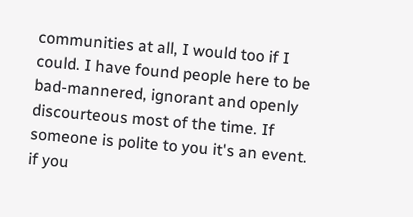communities at all, I would too if I could. I have found people here to be bad-mannered, ignorant and openly discourteous most of the time. If someone is polite to you it's an event. if you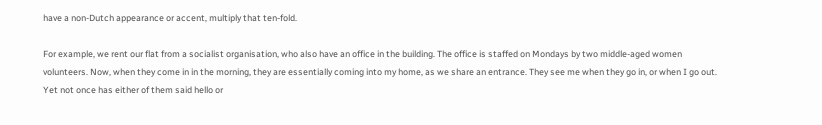have a non-Dutch appearance or accent, multiply that ten-fold.

For example, we rent our flat from a socialist organisation, who also have an office in the building. The office is staffed on Mondays by two middle-aged women volunteers. Now, when they come in in the morning, they are essentially coming into my home, as we share an entrance. They see me when they go in, or when I go out. Yet not once has either of them said hello or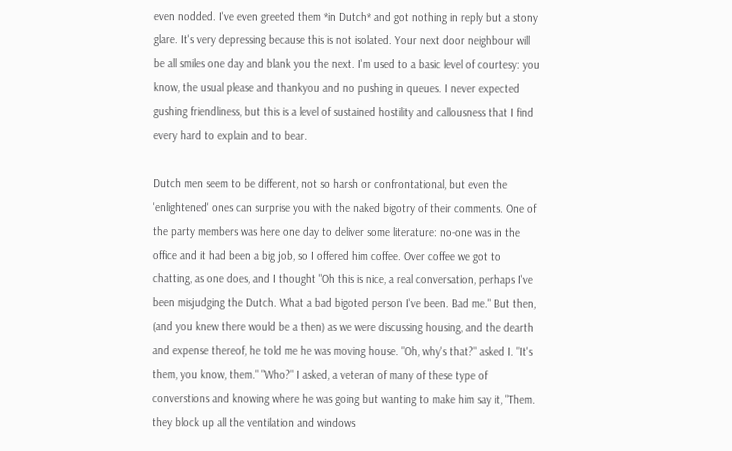even nodded. I've even greeted them *in Dutch* and got nothing in reply but a stony glare. It's very depressing because this is not isolated. Your next door neighbour will be all smiles one day and blank you the next. I'm used to a basic level of courtesy: you know, the usual please and thankyou and no pushing in queues. I never expected gushing friendliness, but this is a level of sustained hostility and callousness that I find every hard to explain and to bear.

Dutch men seem to be different, not so harsh or confrontational, but even the 'enlightened' ones can surprise you with the naked bigotry of their comments. One of the party members was here one day to deliver some literature: no-one was in the office and it had been a big job, so I offered him coffee. Over coffee we got to chatting, as one does, and I thought "Oh this is nice, a real conversation, perhaps I've been misjudging the Dutch. What a bad bigoted person I've been. Bad me." But then, (and you knew there would be a then) as we were discussing housing, and the dearth and expense thereof, he told me he was moving house. "Oh, why's that?" asked I. "It's them, you know, them." "Who?" I asked, a veteran of many of these type of converstions and knowing where he was going but wanting to make him say it, "Them. they block up all the ventilation and windows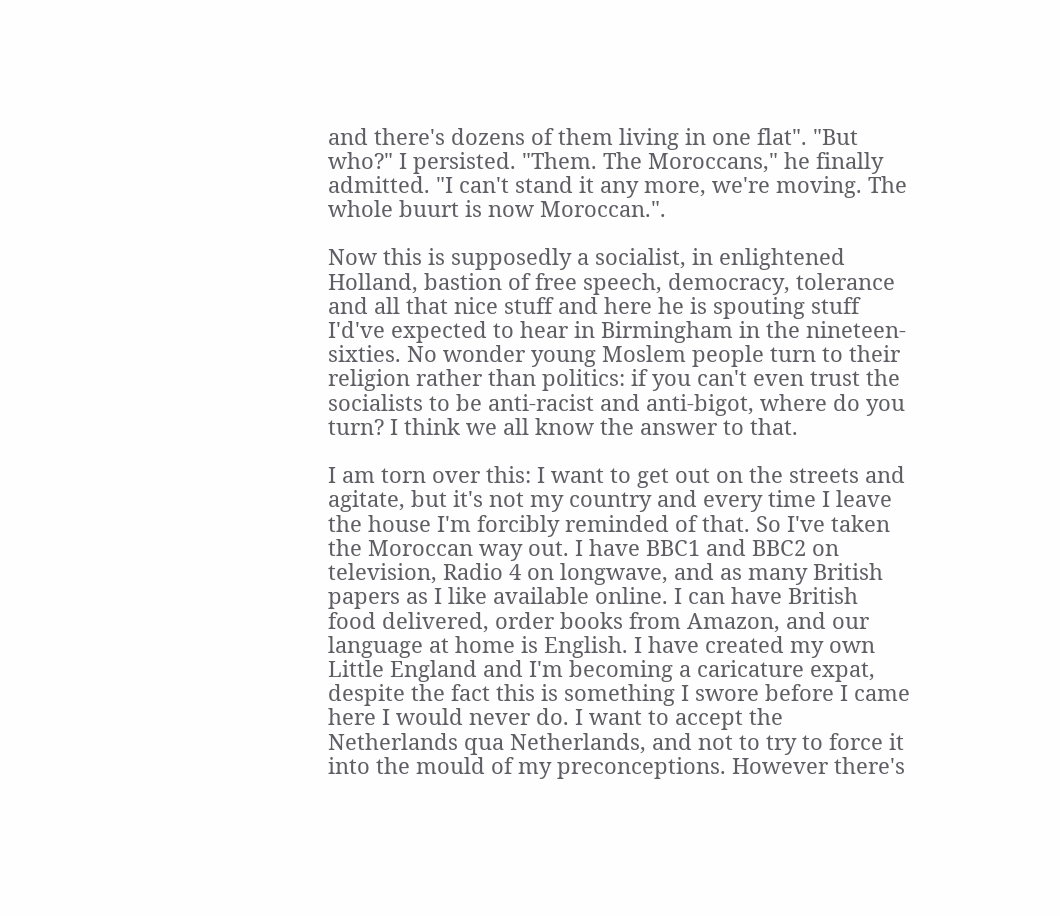and there's dozens of them living in one flat". "But who?" I persisted. "Them. The Moroccans," he finally admitted. "I can't stand it any more, we're moving. The whole buurt is now Moroccan.".

Now this is supposedly a socialist, in enlightened Holland, bastion of free speech, democracy, tolerance and all that nice stuff and here he is spouting stuff I'd've expected to hear in Birmingham in the nineteen-sixties. No wonder young Moslem people turn to their religion rather than politics: if you can't even trust the socialists to be anti-racist and anti-bigot, where do you turn? I think we all know the answer to that.

I am torn over this: I want to get out on the streets and agitate, but it's not my country and every time I leave the house I'm forcibly reminded of that. So I've taken the Moroccan way out. I have BBC1 and BBC2 on television, Radio 4 on longwave, and as many British papers as I like available online. I can have British food delivered, order books from Amazon, and our language at home is English. I have created my own Little England and I'm becoming a caricature expat, despite the fact this is something I swore before I came here I would never do. I want to accept the Netherlands qua Netherlands, and not to try to force it into the mould of my preconceptions. However there's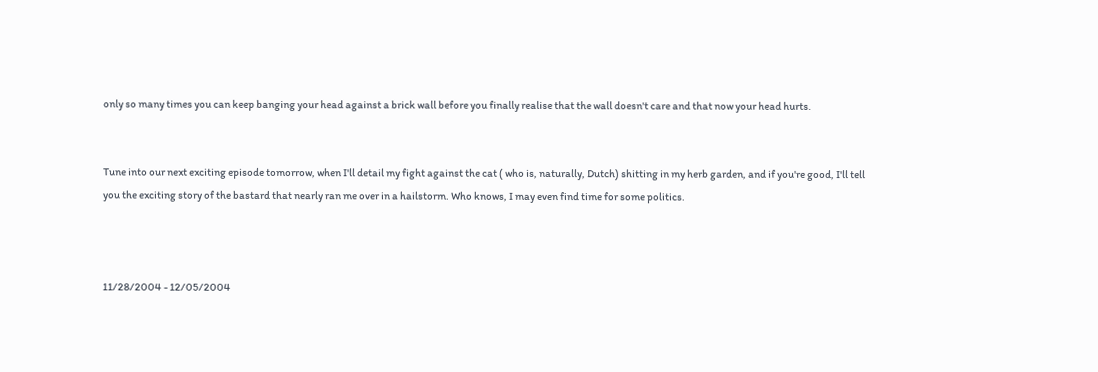only so many times you can keep banging your head against a brick wall before you finally realise that the wall doesn't care and that now your head hurts.


Tune into our next exciting episode tomorrow, when I'll detail my fight against the cat ( who is, naturally, Dutch) shitting in my herb garden, and if you're good, I'll tell you the exciting story of the bastard that nearly ran me over in a hailstorm. Who knows, I may even find time for some politics.



11/28/2004 - 12/05/2004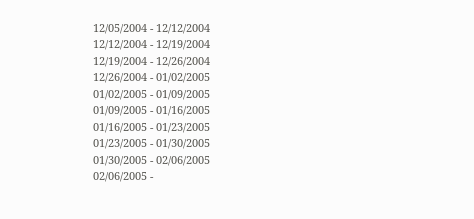12/05/2004 - 12/12/2004
12/12/2004 - 12/19/2004
12/19/2004 - 12/26/2004
12/26/2004 - 01/02/2005
01/02/2005 - 01/09/2005
01/09/2005 - 01/16/2005
01/16/2005 - 01/23/2005
01/23/2005 - 01/30/2005
01/30/2005 - 02/06/2005
02/06/2005 -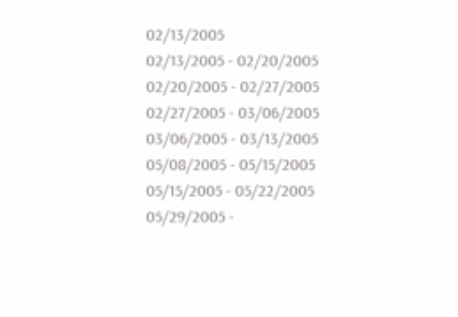02/13/2005
02/13/2005 - 02/20/2005
02/20/2005 - 02/27/2005
02/27/2005 - 03/06/2005
03/06/2005 - 03/13/2005
05/08/2005 - 05/15/2005
05/15/2005 - 05/22/2005
05/29/2005 -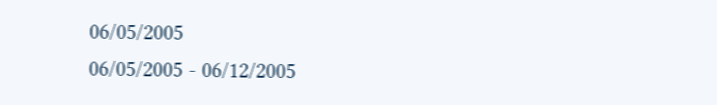06/05/2005
06/05/2005 - 06/12/2005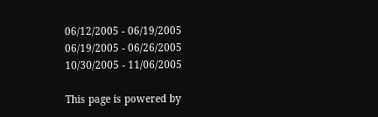06/12/2005 - 06/19/2005
06/19/2005 - 06/26/2005
10/30/2005 - 11/06/2005

This page is powered by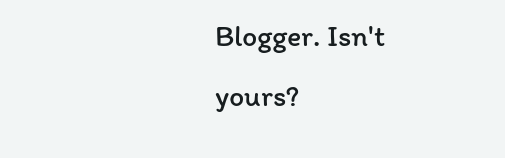Blogger. Isn't yours?